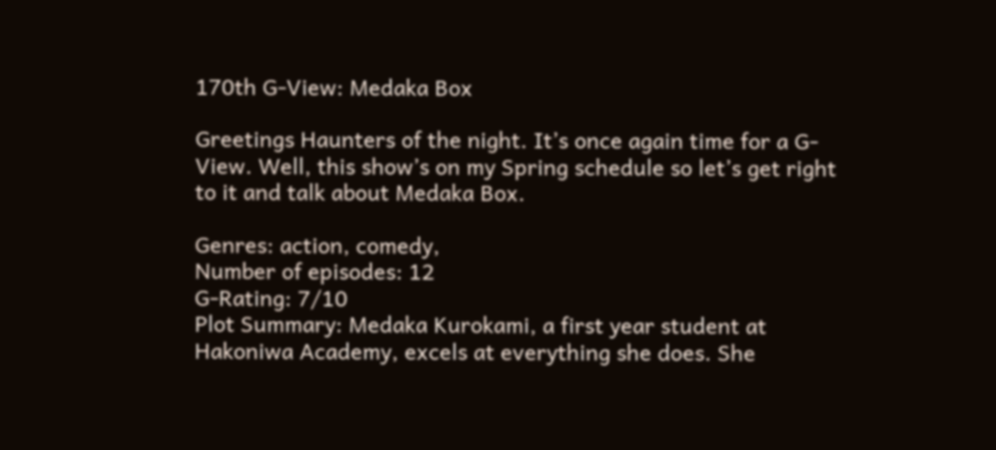170th G-View: Medaka Box

Greetings Haunters of the night. It’s once again time for a G-View. Well, this show’s on my Spring schedule so let’s get right to it and talk about Medaka Box.

Genres: action, comedy,
Number of episodes: 12
G-Rating: 7/10
Plot Summary: Medaka Kurokami, a first year student at Hakoniwa Academy, excels at everything she does. She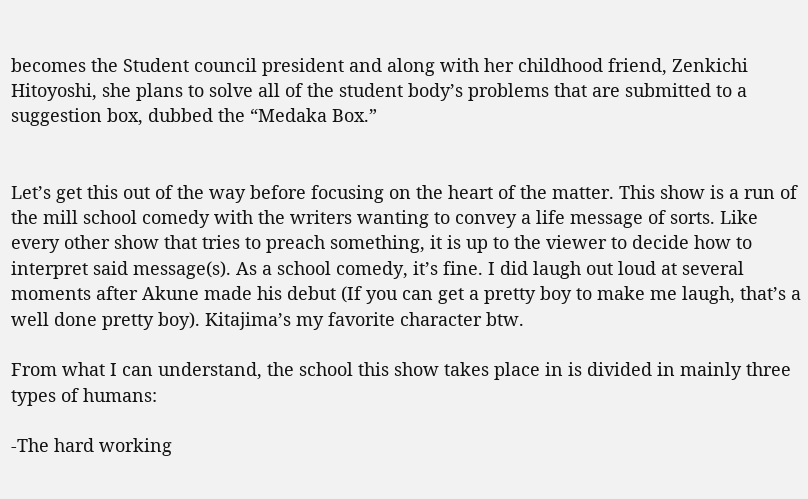becomes the Student council president and along with her childhood friend, Zenkichi Hitoyoshi, she plans to solve all of the student body’s problems that are submitted to a suggestion box, dubbed the “Medaka Box.”


Let’s get this out of the way before focusing on the heart of the matter. This show is a run of the mill school comedy with the writers wanting to convey a life message of sorts. Like every other show that tries to preach something, it is up to the viewer to decide how to interpret said message(s). As a school comedy, it’s fine. I did laugh out loud at several moments after Akune made his debut (If you can get a pretty boy to make me laugh, that’s a well done pretty boy). Kitajima’s my favorite character btw.

From what I can understand, the school this show takes place in is divided in mainly three types of humans:

-The hard working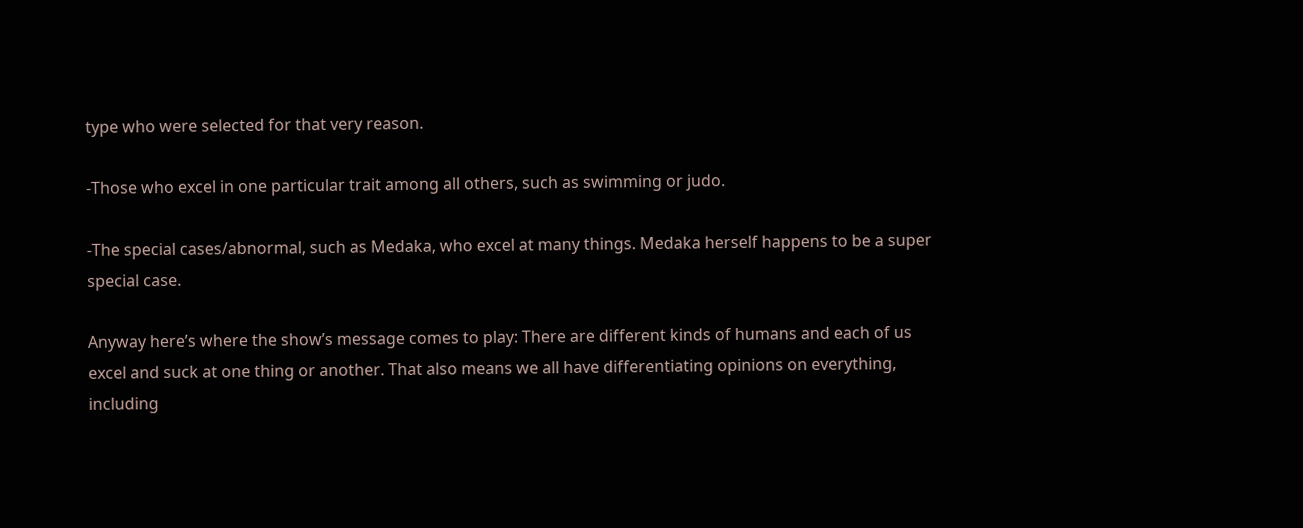type who were selected for that very reason.

-Those who excel in one particular trait among all others, such as swimming or judo.

-The special cases/abnormal, such as Medaka, who excel at many things. Medaka herself happens to be a super special case.

Anyway here’s where the show’s message comes to play: There are different kinds of humans and each of us excel and suck at one thing or another. That also means we all have differentiating opinions on everything, including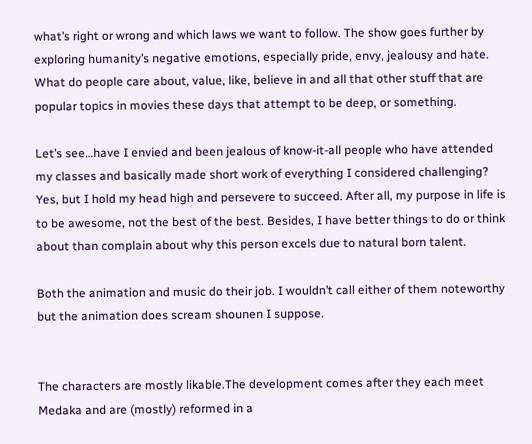what’s right or wrong and which laws we want to follow. The show goes further by exploring humanity’s negative emotions, especially pride, envy, jealousy and hate. What do people care about, value, like, believe in and all that other stuff that are popular topics in movies these days that attempt to be deep, or something.

Let’s see…have I envied and been jealous of know-it-all people who have attended my classes and basically made short work of everything I considered challenging? Yes, but I hold my head high and persevere to succeed. After all, my purpose in life is to be awesome, not the best of the best. Besides, I have better things to do or think about than complain about why this person excels due to natural born talent.

Both the animation and music do their job. I wouldn’t call either of them noteworthy but the animation does scream shounen I suppose.


The characters are mostly likable.The development comes after they each meet Medaka and are (mostly) reformed in a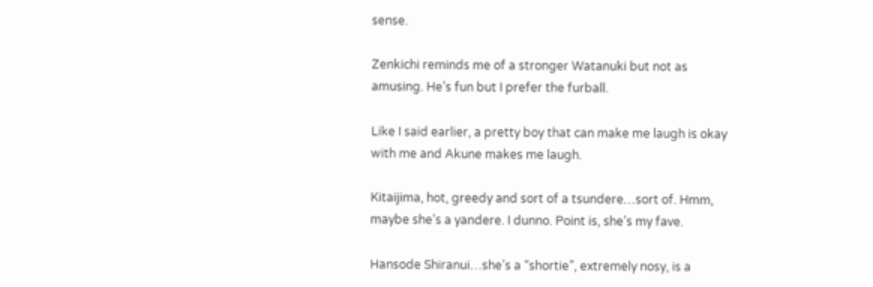sense.

Zenkichi reminds me of a stronger Watanuki but not as amusing. He’s fun but I prefer the furball.

Like I said earlier, a pretty boy that can make me laugh is okay with me and Akune makes me laugh.

Kitaijima, hot, greedy and sort of a tsundere…sort of. Hmm, maybe she’s a yandere. I dunno. Point is, she’s my fave.

Hansode Shiranui…she’s a “shortie”, extremely nosy, is a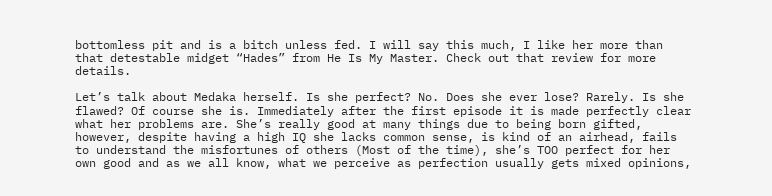bottomless pit and is a bitch unless fed. I will say this much, I like her more than that detestable midget “Hades” from He Is My Master. Check out that review for more details.

Let’s talk about Medaka herself. Is she perfect? No. Does she ever lose? Rarely. Is she flawed? Of course she is. Immediately after the first episode it is made perfectly clear what her problems are. She’s really good at many things due to being born gifted, however, despite having a high IQ she lacks common sense, is kind of an airhead, fails to understand the misfortunes of others (Most of the time), she’s TOO perfect for her own good and as we all know, what we perceive as perfection usually gets mixed opinions,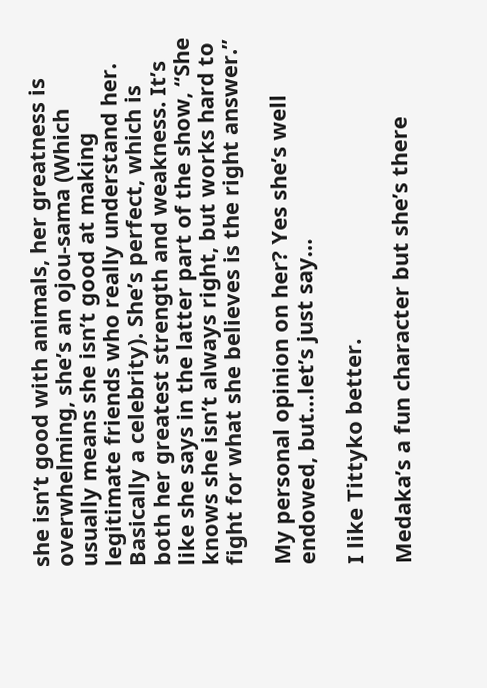she isn’t good with animals, her greatness is overwhelming, she’s an ojou-sama (Which usually means she isn’t good at making legitimate friends who really understand her. Basically a celebrity). She’s perfect, which is both her greatest strength and weakness. It’s like she says in the latter part of the show, “She knows she isn’t always right, but works hard to fight for what she believes is the right answer.”

My personal opinion on her? Yes she’s well endowed, but…let’s just say…

I like Tittyko better.

Medaka’s a fun character but she’s there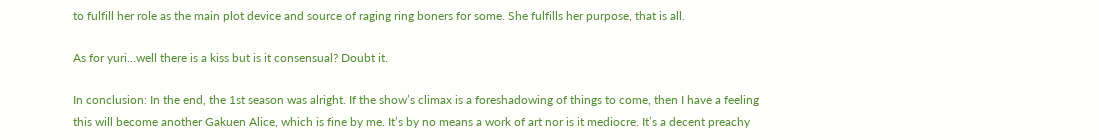to fulfill her role as the main plot device and source of raging ring boners for some. She fulfills her purpose, that is all.

As for yuri…well there is a kiss but is it consensual? Doubt it.

In conclusion: In the end, the 1st season was alright. If the show’s climax is a foreshadowing of things to come, then I have a feeling this will become another Gakuen Alice, which is fine by me. It’s by no means a work of art nor is it mediocre. It’s a decent preachy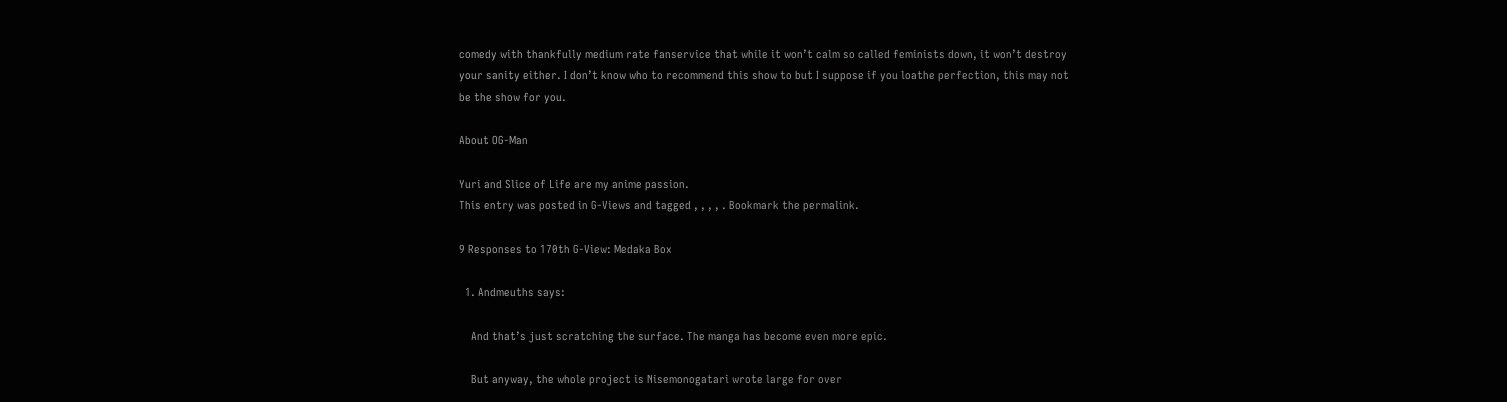comedy with thankfully medium rate fanservice that while it won’t calm so called feminists down, it won’t destroy your sanity either. I don’t know who to recommend this show to but I suppose if you loathe perfection, this may not be the show for you.

About OG-Man

Yuri and Slice of Life are my anime passion.
This entry was posted in G-Views and tagged , , , , . Bookmark the permalink.

9 Responses to 170th G-View: Medaka Box

  1. Andmeuths says:

    And that’s just scratching the surface. The manga has become even more epic.

    But anyway, the whole project is Nisemonogatari wrote large for over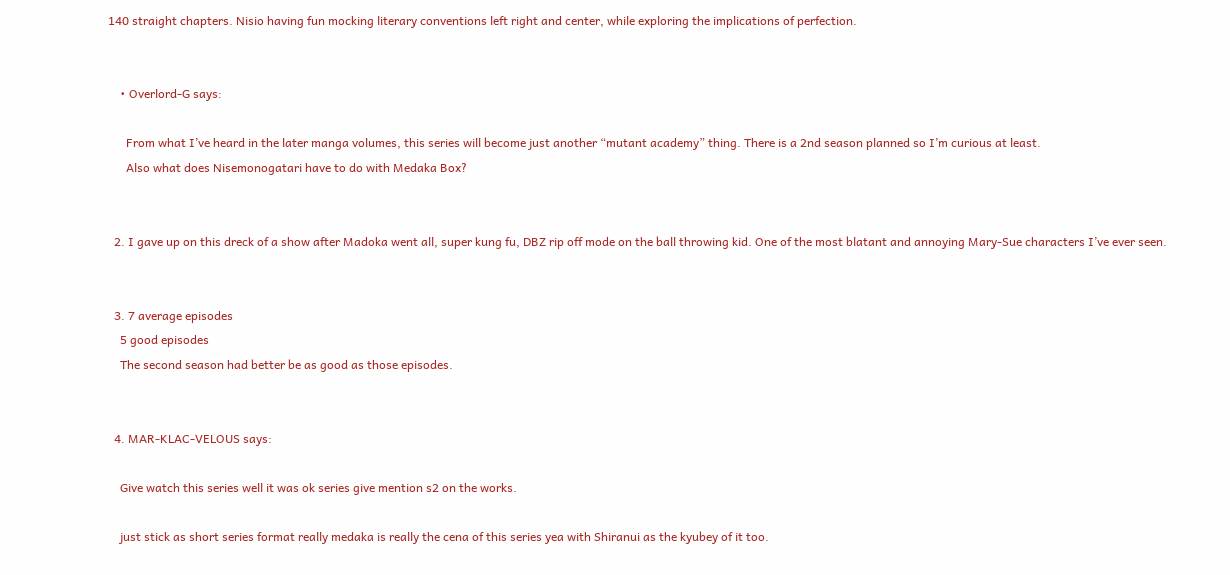140 straight chapters. Nisio having fun mocking literary conventions left right and center, while exploring the implications of perfection.


    • Overlord-G says:

      From what I’ve heard in the later manga volumes, this series will become just another “mutant academy” thing. There is a 2nd season planned so I’m curious at least.
      Also what does Nisemonogatari have to do with Medaka Box?


  2. I gave up on this dreck of a show after Madoka went all, super kung fu, DBZ rip off mode on the ball throwing kid. One of the most blatant and annoying Mary-Sue characters I’ve ever seen.


  3. 7 average episodes
    5 good episodes
    The second season had better be as good as those episodes.


  4. MAR-KLAC-VELOUS says:

    Give watch this series well it was ok series give mention s2 on the works.

    just stick as short series format really medaka is really the cena of this series yea with Shiranui as the kyubey of it too.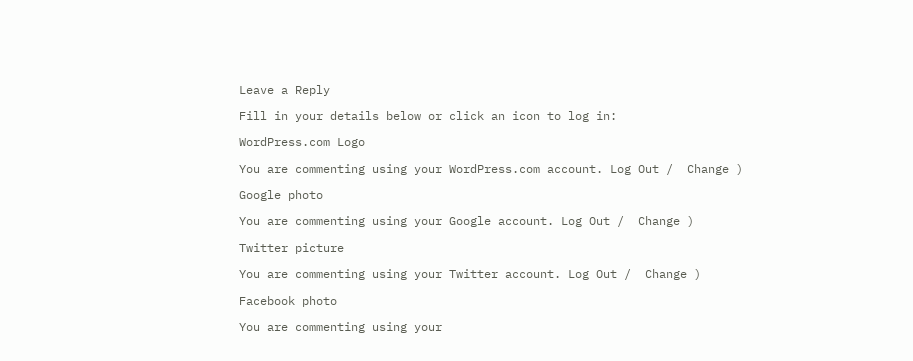Leave a Reply

Fill in your details below or click an icon to log in:

WordPress.com Logo

You are commenting using your WordPress.com account. Log Out /  Change )

Google photo

You are commenting using your Google account. Log Out /  Change )

Twitter picture

You are commenting using your Twitter account. Log Out /  Change )

Facebook photo

You are commenting using your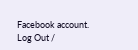Facebook account. Log Out /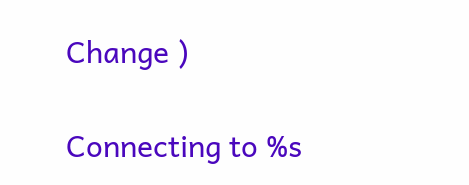Change )

Connecting to %s